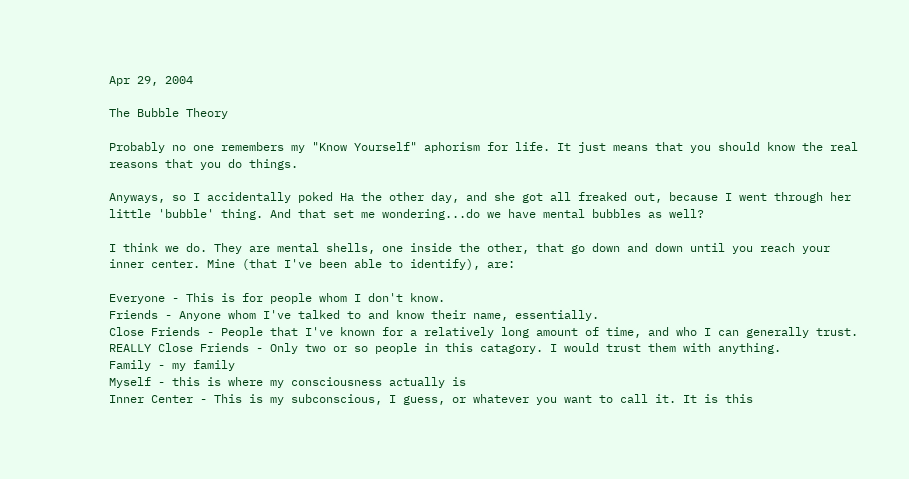Apr 29, 2004

The Bubble Theory

Probably no one remembers my "Know Yourself" aphorism for life. It just means that you should know the real reasons that you do things.

Anyways, so I accidentally poked Ha the other day, and she got all freaked out, because I went through her little 'bubble' thing. And that set me wondering...do we have mental bubbles as well?

I think we do. They are mental shells, one inside the other, that go down and down until you reach your inner center. Mine (that I've been able to identify), are:

Everyone - This is for people whom I don't know.
Friends - Anyone whom I've talked to and know their name, essentially.
Close Friends - People that I've known for a relatively long amount of time, and who I can generally trust.
REALLY Close Friends - Only two or so people in this catagory. I would trust them with anything.
Family - my family
Myself - this is where my consciousness actually is
Inner Center - This is my subconscious, I guess, or whatever you want to call it. It is this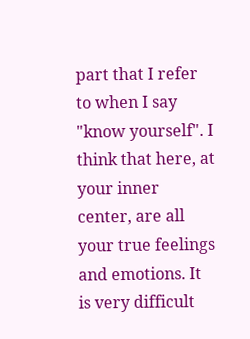part that I refer to when I say "know yourself". I think that here, at your inner center, are all your true feelings and emotions. It is very difficult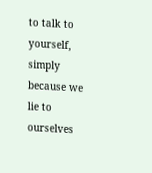to talk to yourself, simply because we lie to ourselves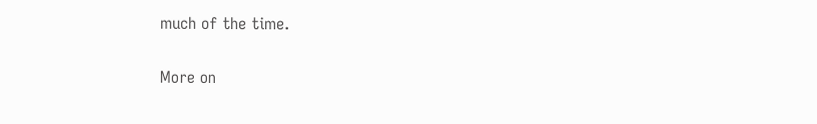much of the time.

More on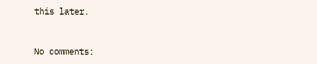this later.


No comments: